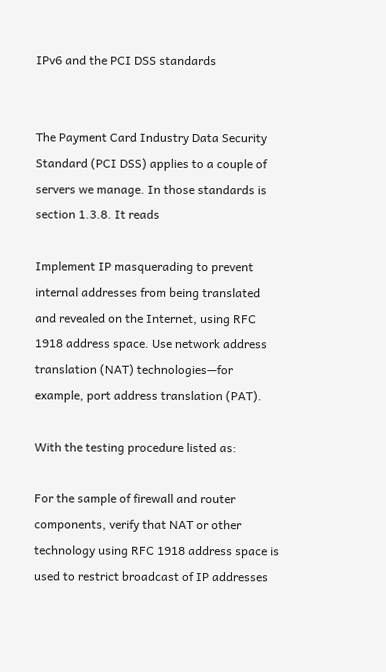IPv6 and the PCI DSS standards


The Payment Card Industry Data Security Standard (PCI DSS) applies to a couple of servers we manage. In those standards is section 1.3.8. It reads

Implement IP masquerading to prevent internal addresses from being translated and revealed on the Internet, using RFC 1918 address space. Use network address translation (NAT) technologies—for example, port address translation (PAT).

With the testing procedure listed as:

For the sample of firewall and router components, verify that NAT or other technology using RFC 1918 address space is used to restrict broadcast of IP addresses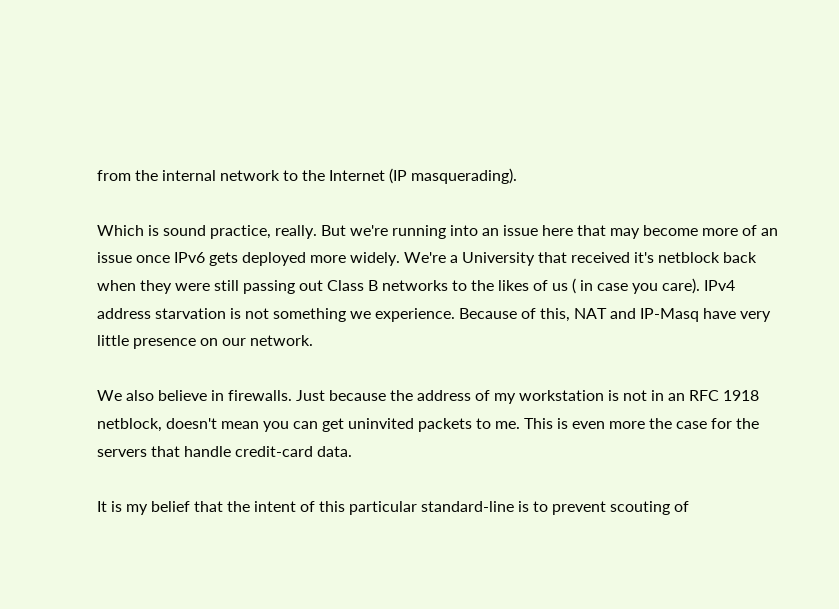from the internal network to the Internet (IP masquerading).

Which is sound practice, really. But we're running into an issue here that may become more of an issue once IPv6 gets deployed more widely. We're a University that received it's netblock back when they were still passing out Class B networks to the likes of us ( in case you care). IPv4 address starvation is not something we experience. Because of this, NAT and IP-Masq have very little presence on our network.

We also believe in firewalls. Just because the address of my workstation is not in an RFC 1918 netblock, doesn't mean you can get uninvited packets to me. This is even more the case for the servers that handle credit-card data.

It is my belief that the intent of this particular standard-line is to prevent scouting of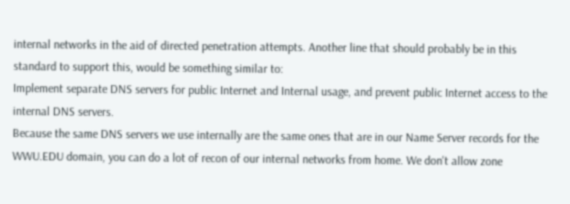internal networks in the aid of directed penetration attempts. Another line that should probably be in this standard to support this, would be something similar to:
Implement separate DNS servers for public Internet and Internal usage, and prevent public Internet access to the internal DNS servers.
Because the same DNS servers we use internally are the same ones that are in our Name Server records for the WWU.EDU domain, you can do a lot of recon of our internal networks from home. We don't allow zone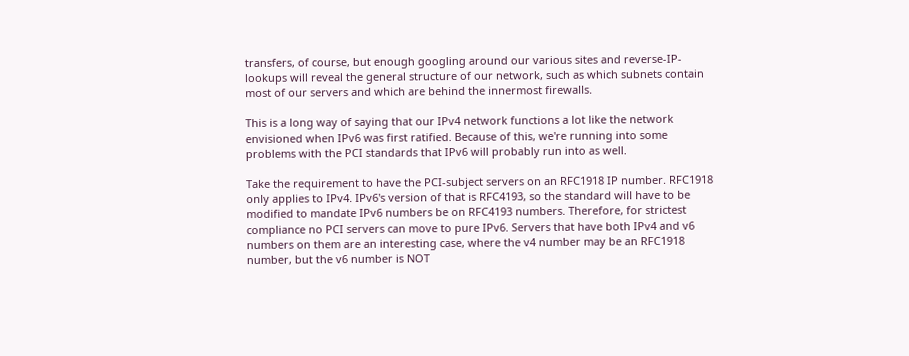transfers, of course, but enough googling around our various sites and reverse-IP-lookups will reveal the general structure of our network, such as which subnets contain most of our servers and which are behind the innermost firewalls.

This is a long way of saying that our IPv4 network functions a lot like the network envisioned when IPv6 was first ratified. Because of this, we're running into some problems with the PCI standards that IPv6 will probably run into as well.

Take the requirement to have the PCI-subject servers on an RFC1918 IP number. RFC1918 only applies to IPv4. IPv6's version of that is RFC4193, so the standard will have to be modified to mandate IPv6 numbers be on RFC4193 numbers. Therefore, for strictest compliance no PCI servers can move to pure IPv6. Servers that have both IPv4 and v6 numbers on them are an interesting case, where the v4 number may be an RFC1918 number, but the v6 number is NOT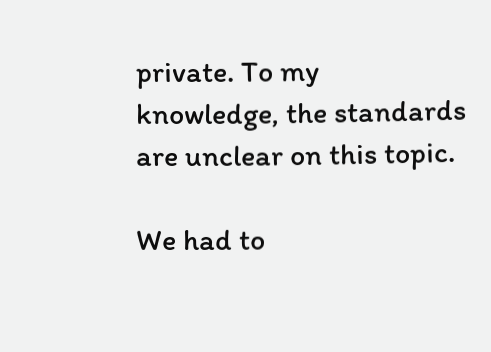private. To my knowledge, the standards are unclear on this topic.

We had to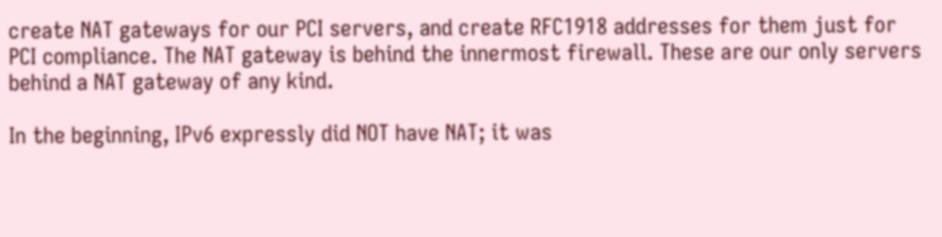create NAT gateways for our PCI servers, and create RFC1918 addresses for them just for PCI compliance. The NAT gateway is behind the innermost firewall. These are our only servers behind a NAT gateway of any kind.

In the beginning, IPv6 expressly did NOT have NAT; it was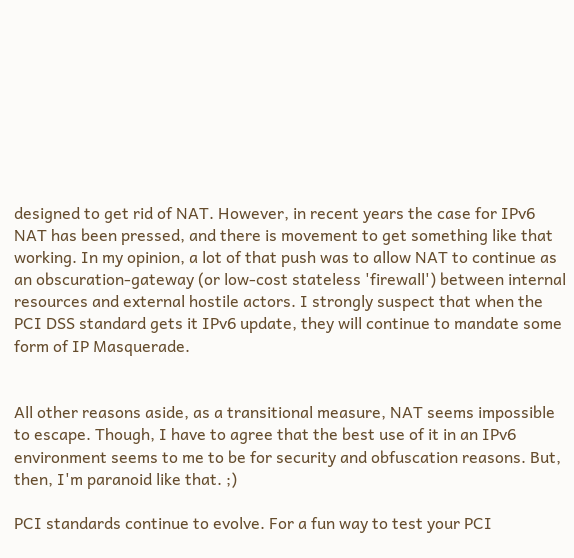designed to get rid of NAT. However, in recent years the case for IPv6 NAT has been pressed, and there is movement to get something like that working. In my opinion, a lot of that push was to allow NAT to continue as an obscuration-gateway (or low-cost stateless 'firewall') between internal resources and external hostile actors. I strongly suspect that when the PCI DSS standard gets it IPv6 update, they will continue to mandate some form of IP Masquerade.


All other reasons aside, as a transitional measure, NAT seems impossible to escape. Though, I have to agree that the best use of it in an IPv6 environment seems to me to be for security and obfuscation reasons. But, then, I'm paranoid like that. ;)

PCI standards continue to evolve. For a fun way to test your PCI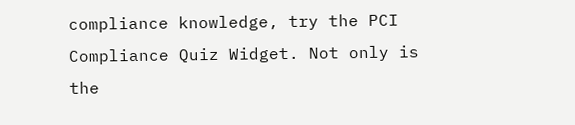compliance knowledge, try the PCI Compliance Quiz Widget. Not only is the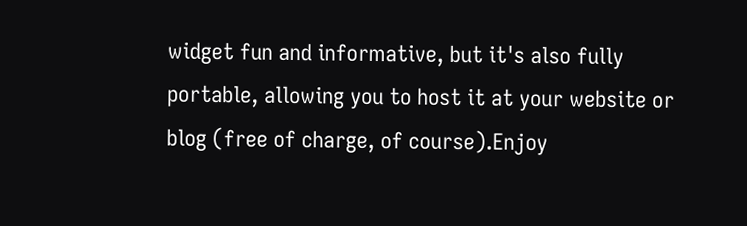widget fun and informative, but it's also fully portable, allowing you to host it at your website or blog (free of charge, of course).Enjoy